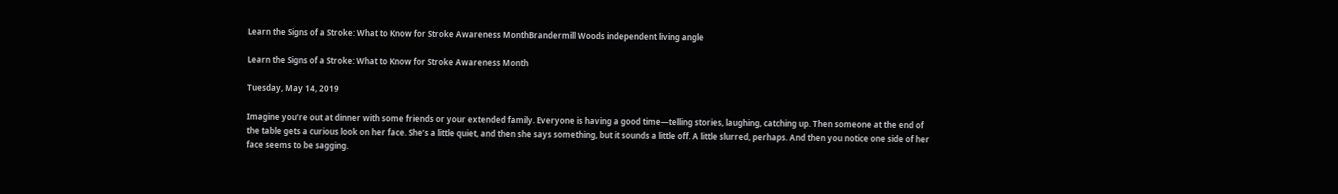Learn the Signs of a Stroke: What to Know for Stroke Awareness MonthBrandermill Woods independent living angle

Learn the Signs of a Stroke: What to Know for Stroke Awareness Month

Tuesday, May 14, 2019

Imagine you’re out at dinner with some friends or your extended family. Everyone is having a good time—telling stories, laughing, catching up. Then someone at the end of the table gets a curious look on her face. She’s a little quiet, and then she says something, but it sounds a little off. A little slurred, perhaps. And then you notice one side of her face seems to be sagging.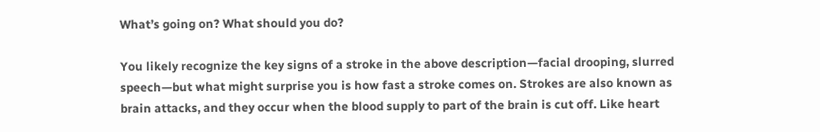What’s going on? What should you do?

You likely recognize the key signs of a stroke in the above description—facial drooping, slurred speech—but what might surprise you is how fast a stroke comes on. Strokes are also known as brain attacks, and they occur when the blood supply to part of the brain is cut off. Like heart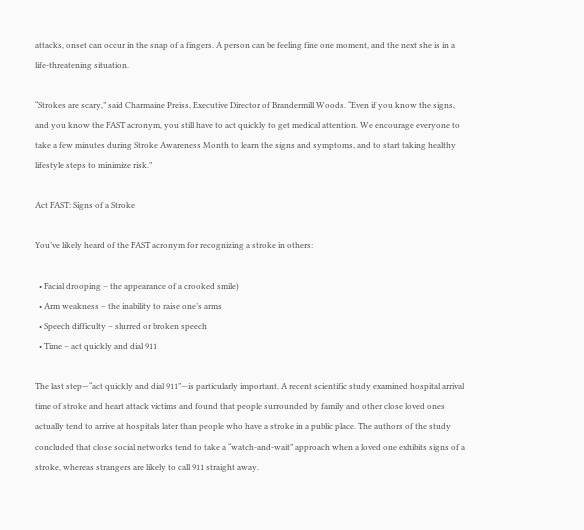attacks, onset can occur in the snap of a fingers. A person can be feeling fine one moment, and the next she is in a life-threatening situation.

“Strokes are scary,” said Charmaine Preiss, Executive Director of Brandermill Woods. “Even if you know the signs, and you know the FAST acronym, you still have to act quickly to get medical attention. We encourage everyone to take a few minutes during Stroke Awareness Month to learn the signs and symptoms, and to start taking healthy lifestyle steps to minimize risk.”

Act FAST: Signs of a Stroke

You’ve likely heard of the FAST acronym for recognizing a stroke in others:

  • Facial drooping – the appearance of a crooked smile)
  • Arm weakness – the inability to raise one’s arms
  • Speech difficulty – slurred or broken speech
  • Time – act quickly and dial 911

The last step—“act quickly and dial 911”—is particularly important. A recent scientific study examined hospital arrival time of stroke and heart attack victims and found that people surrounded by family and other close loved ones actually tend to arrive at hospitals later than people who have a stroke in a public place. The authors of the study concluded that close social networks tend to take a “watch-and-wait” approach when a loved one exhibits signs of a stroke, whereas strangers are likely to call 911 straight away.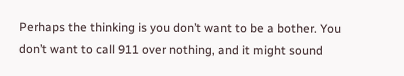Perhaps the thinking is you don’t want to be a bother. You don’t want to call 911 over nothing, and it might sound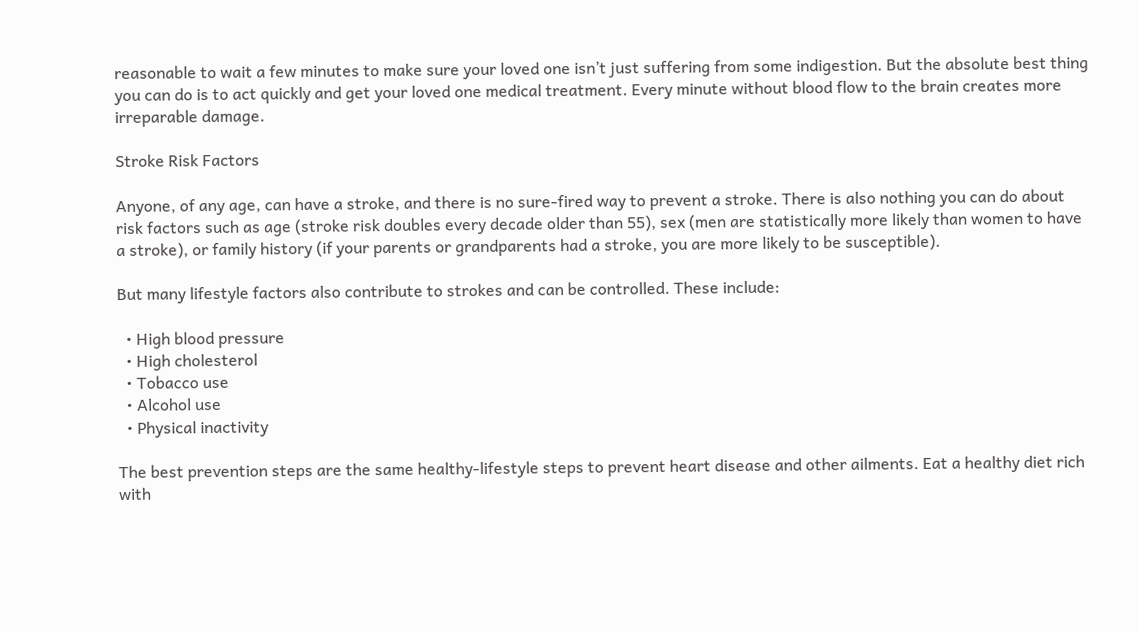reasonable to wait a few minutes to make sure your loved one isn’t just suffering from some indigestion. But the absolute best thing you can do is to act quickly and get your loved one medical treatment. Every minute without blood flow to the brain creates more irreparable damage.

Stroke Risk Factors

Anyone, of any age, can have a stroke, and there is no sure-fired way to prevent a stroke. There is also nothing you can do about risk factors such as age (stroke risk doubles every decade older than 55), sex (men are statistically more likely than women to have a stroke), or family history (if your parents or grandparents had a stroke, you are more likely to be susceptible).

But many lifestyle factors also contribute to strokes and can be controlled. These include:

  • High blood pressure
  • High cholesterol
  • Tobacco use
  • Alcohol use
  • Physical inactivity

The best prevention steps are the same healthy-lifestyle steps to prevent heart disease and other ailments. Eat a healthy diet rich with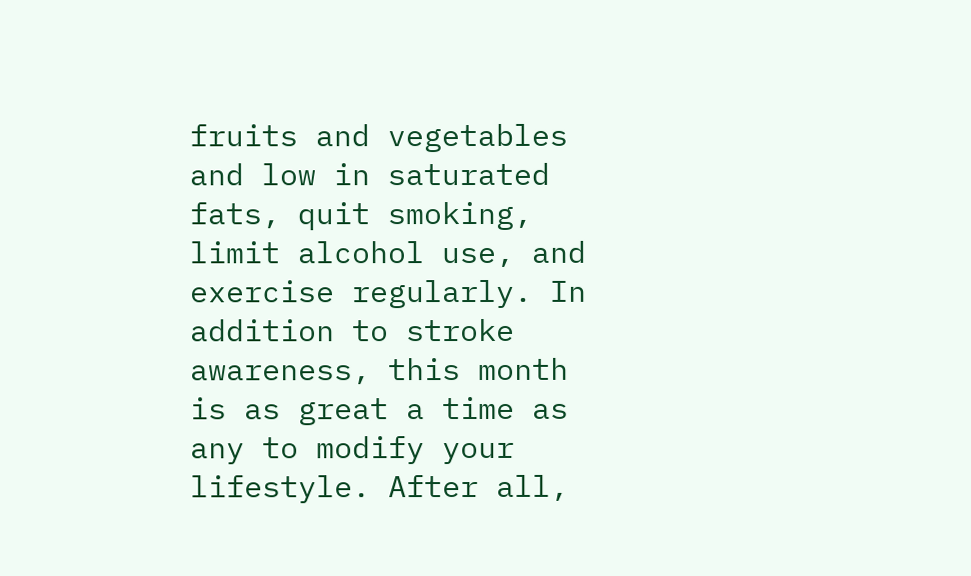fruits and vegetables and low in saturated fats, quit smoking, limit alcohol use, and exercise regularly. In addition to stroke awareness, this month is as great a time as any to modify your lifestyle. After all,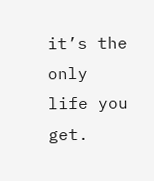it’s the only life you get.